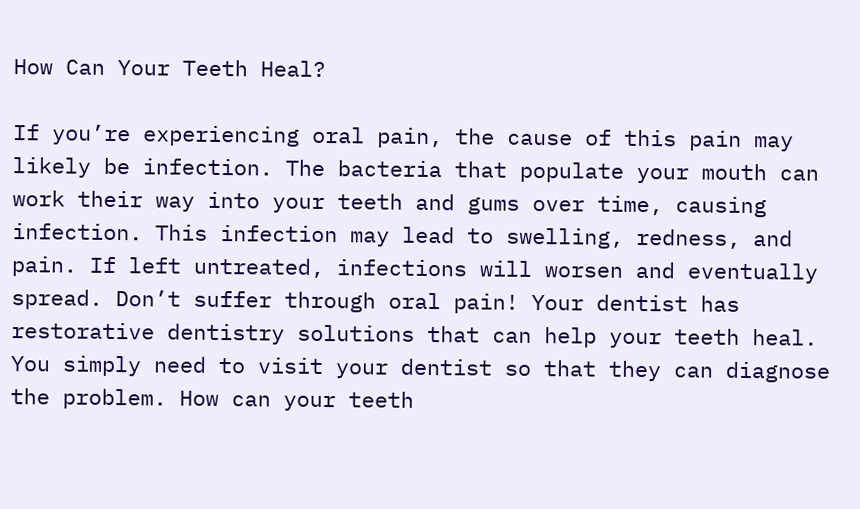How Can Your Teeth Heal?

If you’re experiencing oral pain, the cause of this pain may likely be infection. The bacteria that populate your mouth can work their way into your teeth and gums over time, causing infection. This infection may lead to swelling, redness, and pain. If left untreated, infections will worsen and eventually spread. Don’t suffer through oral pain! Your dentist has restorative dentistry solutions that can help your teeth heal. You simply need to visit your dentist so that they can diagnose the problem. How can your teeth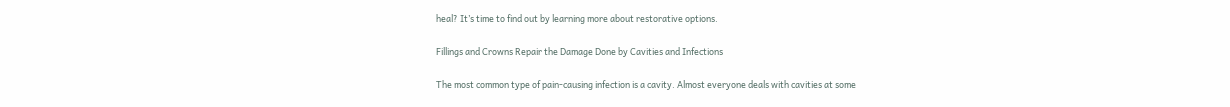heal? It’s time to find out by learning more about restorative options.

Fillings and Crowns Repair the Damage Done by Cavities and Infections

The most common type of pain-causing infection is a cavity. Almost everyone deals with cavities at some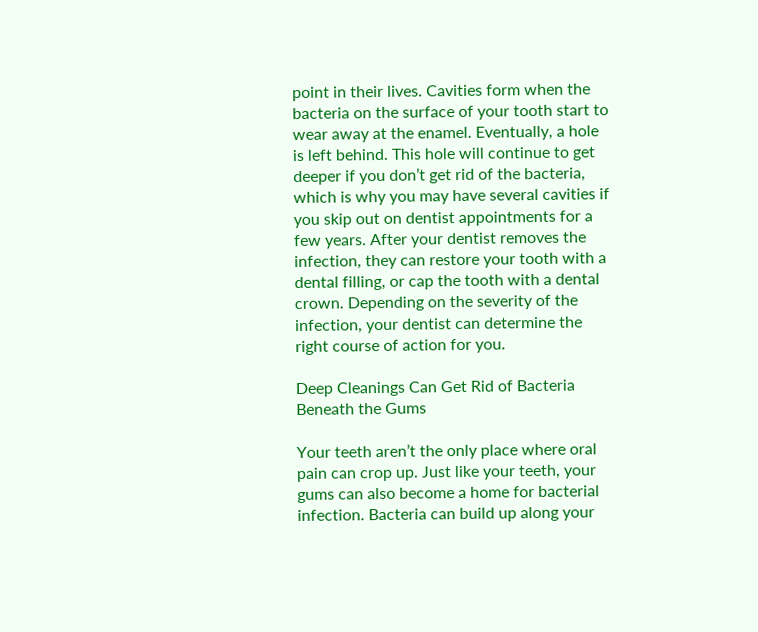point in their lives. Cavities form when the bacteria on the surface of your tooth start to wear away at the enamel. Eventually, a hole is left behind. This hole will continue to get deeper if you don’t get rid of the bacteria, which is why you may have several cavities if you skip out on dentist appointments for a few years. After your dentist removes the infection, they can restore your tooth with a dental filling, or cap the tooth with a dental crown. Depending on the severity of the infection, your dentist can determine the right course of action for you.

Deep Cleanings Can Get Rid of Bacteria Beneath the Gums

Your teeth aren’t the only place where oral pain can crop up. Just like your teeth, your gums can also become a home for bacterial infection. Bacteria can build up along your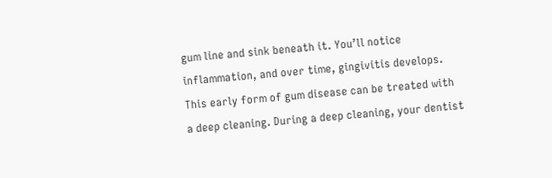gum line and sink beneath it. You’ll notice inflammation, and over time, gingivitis develops. This early form of gum disease can be treated with a deep cleaning. During a deep cleaning, your dentist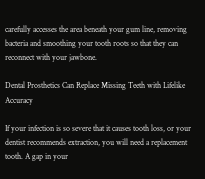carefully accesses the area beneath your gum line, removing bacteria and smoothing your tooth roots so that they can reconnect with your jawbone.

Dental Prosthetics Can Replace Missing Teeth with Lifelike Accuracy

If your infection is so severe that it causes tooth loss, or your dentist recommends extraction, you will need a replacement tooth. A gap in your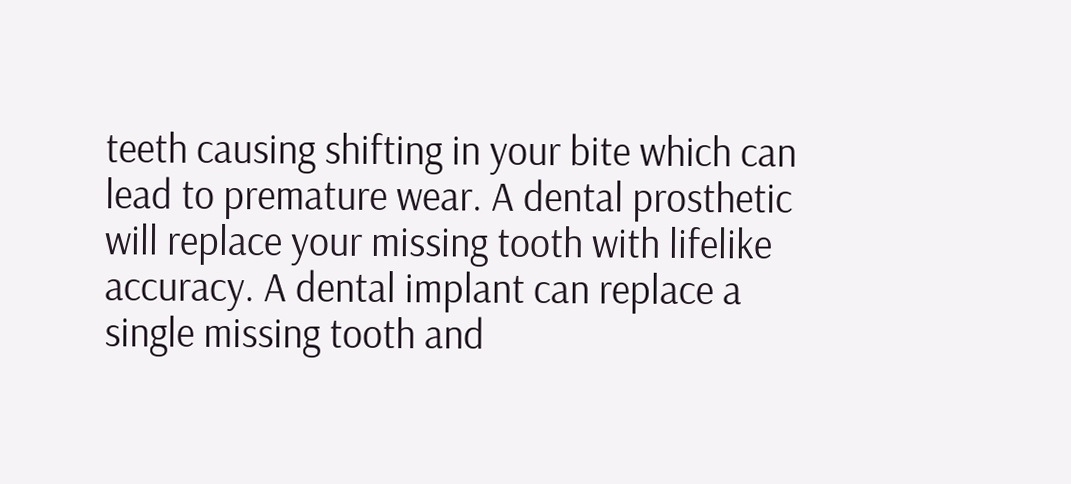teeth causing shifting in your bite which can lead to premature wear. A dental prosthetic will replace your missing tooth with lifelike accuracy. A dental implant can replace a single missing tooth and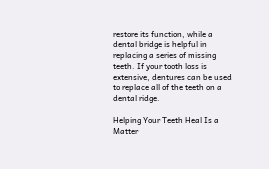restore its function, while a dental bridge is helpful in replacing a series of missing teeth. If your tooth loss is extensive, dentures can be used to replace all of the teeth on a dental ridge.

Helping Your Teeth Heal Is a Matter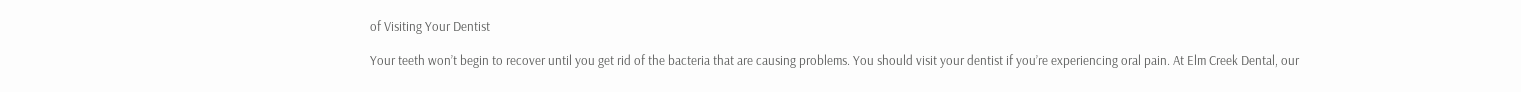of Visiting Your Dentist

Your teeth won’t begin to recover until you get rid of the bacteria that are causing problems. You should visit your dentist if you’re experiencing oral pain. At Elm Creek Dental, our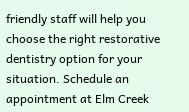friendly staff will help you choose the right restorative dentistry option for your situation. Schedule an appointment at Elm Creek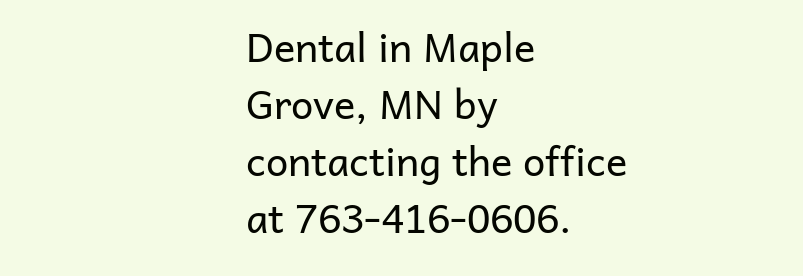Dental in Maple Grove, MN by contacting the office at 763-416-0606.